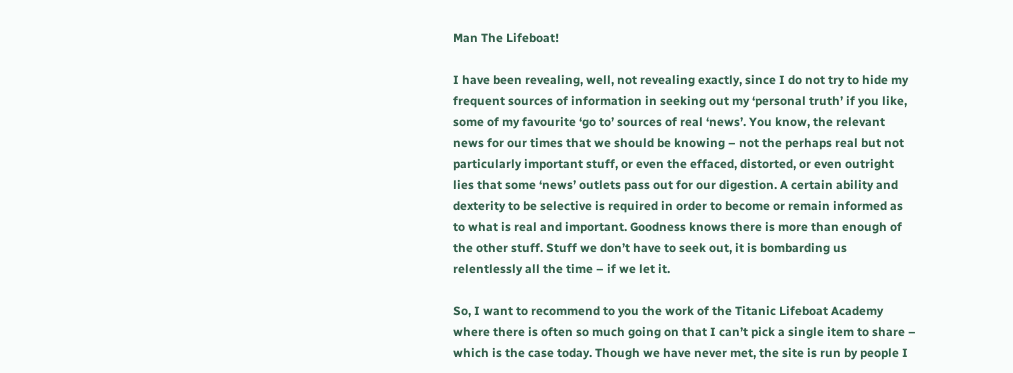Man The Lifeboat!

I have been revealing, well, not revealing exactly, since I do not try to hide my frequent sources of information in seeking out my ‘personal truth’ if you like, some of my favourite ‘go to’ sources of real ‘news’. You know, the relevant news for our times that we should be knowing – not the perhaps real but not particularly important stuff, or even the effaced, distorted, or even outright lies that some ‘news’ outlets pass out for our digestion. A certain ability and dexterity to be selective is required in order to become or remain informed as to what is real and important. Goodness knows there is more than enough of the other stuff. Stuff we don’t have to seek out, it is bombarding us relentlessly all the time – if we let it.

So, I want to recommend to you the work of the Titanic Lifeboat Academy where there is often so much going on that I can’t pick a single item to share – which is the case today. Though we have never met, the site is run by people I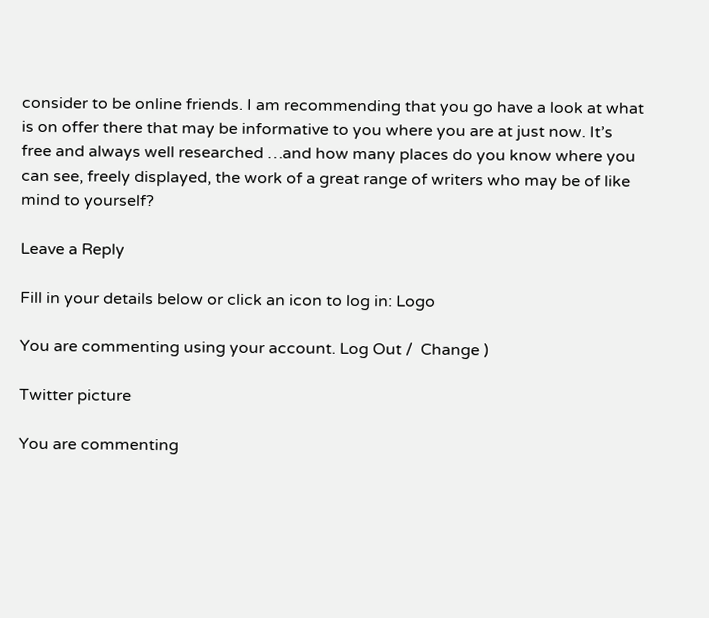consider to be online friends. I am recommending that you go have a look at what is on offer there that may be informative to you where you are at just now. It’s free and always well researched …and how many places do you know where you can see, freely displayed, the work of a great range of writers who may be of like mind to yourself?

Leave a Reply

Fill in your details below or click an icon to log in: Logo

You are commenting using your account. Log Out /  Change )

Twitter picture

You are commenting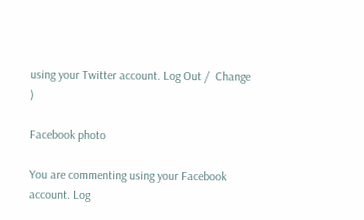using your Twitter account. Log Out /  Change )

Facebook photo

You are commenting using your Facebook account. Log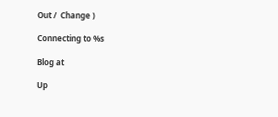Out /  Change )

Connecting to %s

Blog at

Up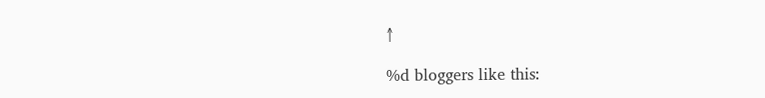↑

%d bloggers like this: